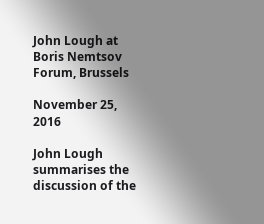John Lough at Boris Nemtsov Forum, Brussels

November 25, 2016

John Lough summarises the discussion of the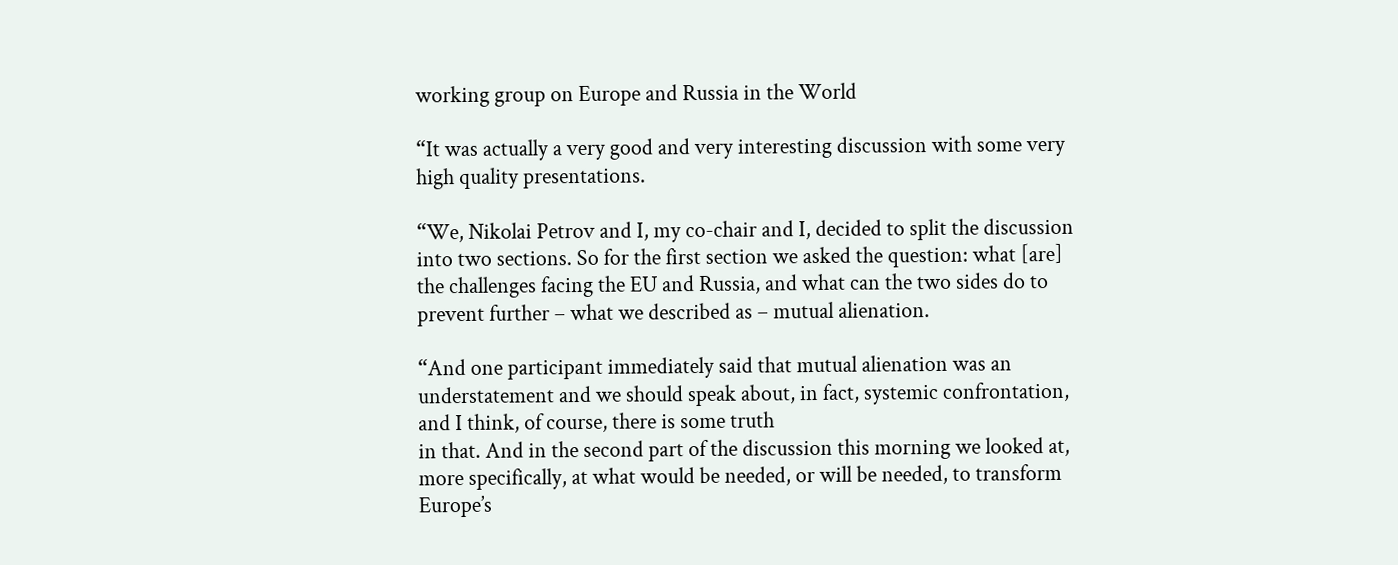working group on Europe and Russia in the World

“It was actually a very good and very interesting discussion with some very high quality presentations.

“We, Nikolai Petrov and I, my co-chair and I, decided to split the discussion into two sections. So for the first section we asked the question: what [are] the challenges facing the EU and Russia, and what can the two sides do to prevent further – what we described as – mutual alienation.

“And one participant immediately said that mutual alienation was an understatement and we should speak about, in fact, systemic confrontation, and I think, of course, there is some truth
in that. And in the second part of the discussion this morning we looked at, more specifically, at what would be needed, or will be needed, to transform Europe’s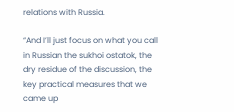relations with Russia.

“And I’ll just focus on what you call in Russian the sukhoi ostatok, the dry residue of the discussion, the key practical measures that we came up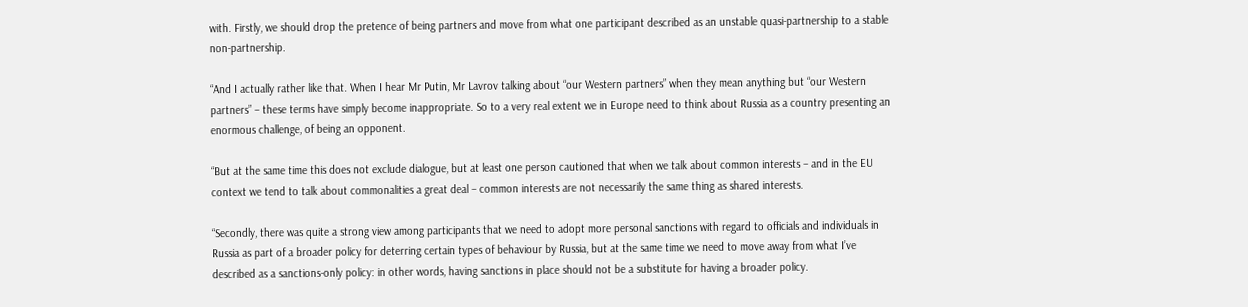with. Firstly, we should drop the pretence of being partners and move from what one participant described as an unstable quasi-partnership to a stable non-partnership.

“And I actually rather like that. When I hear Mr Putin, Mr Lavrov talking about “our Western partners” when they mean anything but “our Western partners” – these terms have simply become inappropriate. So to a very real extent we in Europe need to think about Russia as a country presenting an enormous challenge, of being an opponent.

“But at the same time this does not exclude dialogue, but at least one person cautioned that when we talk about common interests – and in the EU context we tend to talk about commonalities a great deal – common interests are not necessarily the same thing as shared interests.

“Secondly, there was quite a strong view among participants that we need to adopt more personal sanctions with regard to officials and individuals in Russia as part of a broader policy for deterring certain types of behaviour by Russia, but at the same time we need to move away from what I’ve described as a sanctions-only policy: in other words, having sanctions in place should not be a substitute for having a broader policy.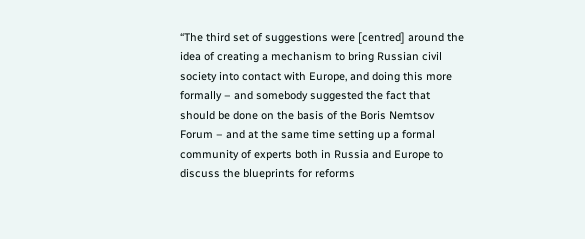“The third set of suggestions were [centred] around the idea of creating a mechanism to bring Russian civil society into contact with Europe, and doing this more formally – and somebody suggested the fact that should be done on the basis of the Boris Nemtsov Forum – and at the same time setting up a formal community of experts both in Russia and Europe to discuss the blueprints for reforms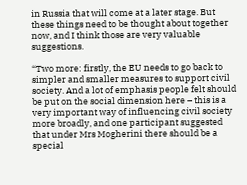in Russia that will come at a later stage. But these things need to be thought about together now, and I think those are very valuable suggestions.

“Two more: firstly, the EU needs to go back to simpler and smaller measures to support civil society. And a lot of emphasis people felt should be put on the social dimension here – this is a very important way of influencing civil society more broadly, and one participant suggested that under Mrs Mogherini there should be a special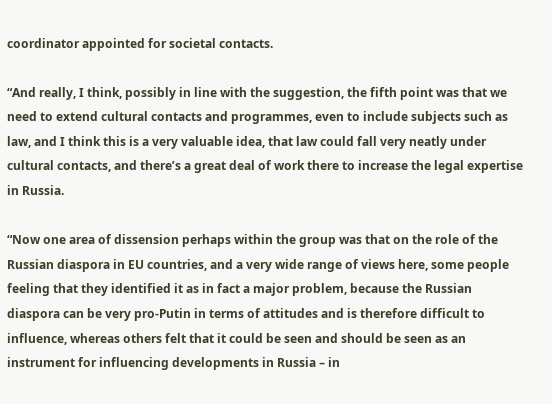coordinator appointed for societal contacts.

“And really, I think, possibly in line with the suggestion, the fifth point was that we need to extend cultural contacts and programmes, even to include subjects such as law, and I think this is a very valuable idea, that law could fall very neatly under cultural contacts, and there’s a great deal of work there to increase the legal expertise in Russia.

“Now one area of dissension perhaps within the group was that on the role of the Russian diaspora in EU countries, and a very wide range of views here, some people feeling that they identified it as in fact a major problem, because the Russian diaspora can be very pro-Putin in terms of attitudes and is therefore difficult to influence, whereas others felt that it could be seen and should be seen as an instrument for influencing developments in Russia – in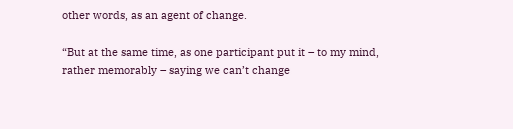other words, as an agent of change.

“But at the same time, as one participant put it – to my mind, rather memorably – saying we can’t change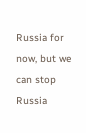Russia for now, but we can stop Russia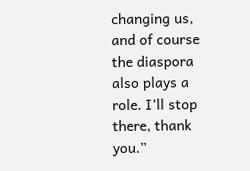changing us, and of course the diaspora also plays a role. I’ll stop there, thank you.”